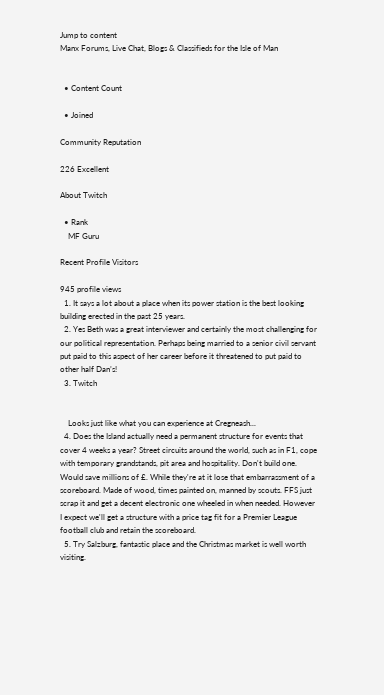Jump to content
Manx Forums, Live Chat, Blogs & Classifieds for the Isle of Man


  • Content Count

  • Joined

Community Reputation

226 Excellent

About Twitch

  • Rank
    MF Guru

Recent Profile Visitors

945 profile views
  1. It says a lot about a place when its power station is the best looking building erected in the past 25 years.
  2. Yes Beth was a great interviewer and certainly the most challenging for our political representation. Perhaps being married to a senior civil servant put paid to this aspect of her career before it threatened to put paid to other half Dan’s!
  3. Twitch


    Looks just like what you can experience at Cregneash...
  4. Does the Island actually need a permanent structure for events that cover 4 weeks a year? Street circuits around the world, such as in F1, cope with temporary grandstands, pit area and hospitality. Don't build one. Would save millions of £. While they're at it lose that embarrassment of a scoreboard. Made of wood, times painted on, manned by scouts. FFS just scrap it and get a decent electronic one wheeled in when needed. However I expect we'll get a structure with a price tag fit for a Premier League football club and retain the scoreboard.
  5. Try Salzburg, fantastic place and the Christmas market is well worth visiting.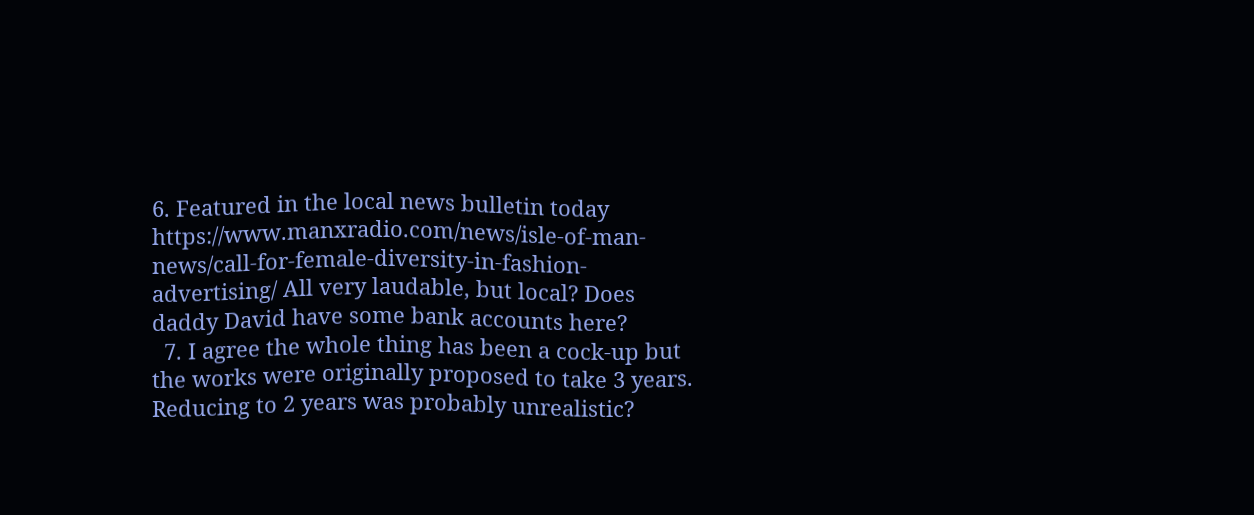6. Featured in the local news bulletin today https://www.manxradio.com/news/isle-of-man-news/call-for-female-diversity-in-fashion-advertising/ All very laudable, but local? Does daddy David have some bank accounts here?
  7. I agree the whole thing has been a cock-up but the works were originally proposed to take 3 years. Reducing to 2 years was probably unrealistic?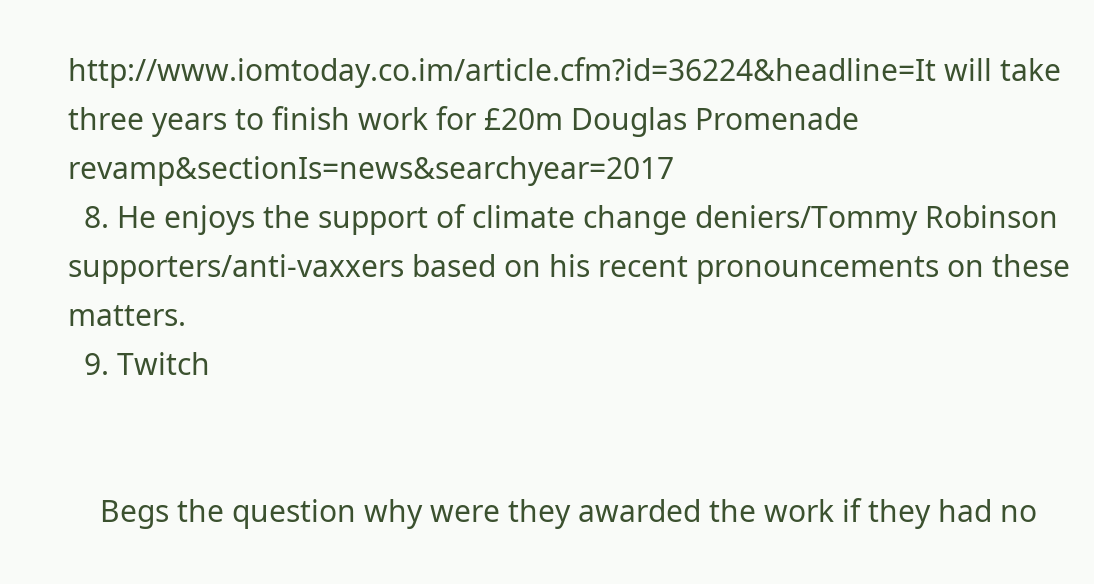http://www.iomtoday.co.im/article.cfm?id=36224&headline=It will take three years to finish work for £20m Douglas Promenade revamp&sectionIs=news&searchyear=2017
  8. He enjoys the support of climate change deniers/Tommy Robinson supporters/anti-vaxxers based on his recent pronouncements on these matters.
  9. Twitch


    Begs the question why were they awarded the work if they had no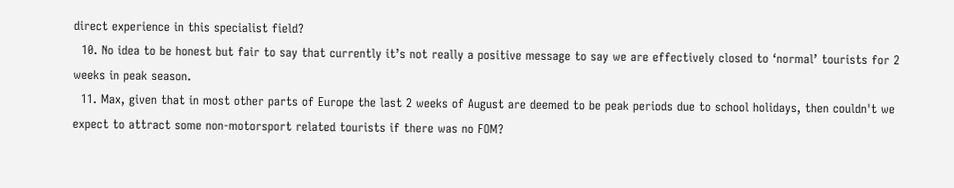direct experience in this specialist field?
  10. No idea to be honest but fair to say that currently it’s not really a positive message to say we are effectively closed to ‘normal’ tourists for 2 weeks in peak season.
  11. Max, given that in most other parts of Europe the last 2 weeks of August are deemed to be peak periods due to school holidays, then couldn't we expect to attract some non-motorsport related tourists if there was no FOM?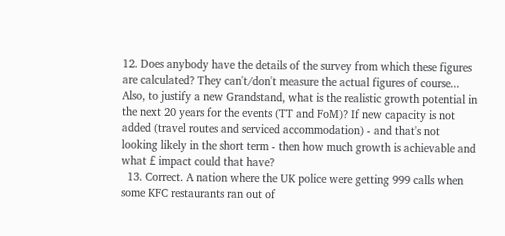12. Does anybody have the details of the survey from which these figures are calculated? They can't/don't measure the actual figures of course... Also, to justify a new Grandstand, what is the realistic growth potential in the next 20 years for the events (TT and FoM)? If new capacity is not added (travel routes and serviced accommodation) - and that's not looking likely in the short term - then how much growth is achievable and what £ impact could that have?
  13. Correct. A nation where the UK police were getting 999 calls when some KFC restaurants ran out of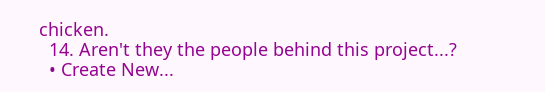chicken.
  14. Aren't they the people behind this project...?
  • Create New...